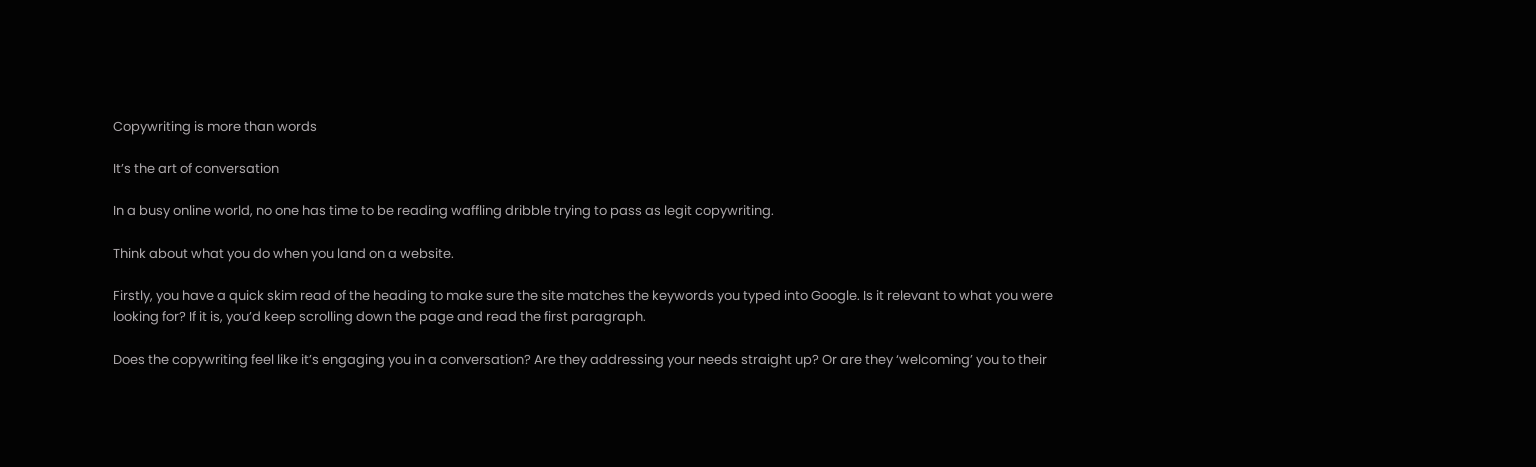Copywriting is more than words

It’s the art of conversation

In a busy online world, no one has time to be reading waffling dribble trying to pass as legit copywriting.

Think about what you do when you land on a website.

Firstly, you have a quick skim read of the heading to make sure the site matches the keywords you typed into Google. Is it relevant to what you were looking for? If it is, you’d keep scrolling down the page and read the first paragraph.

Does the copywriting feel like it’s engaging you in a conversation? Are they addressing your needs straight up? Or are they ‘welcoming’ you to their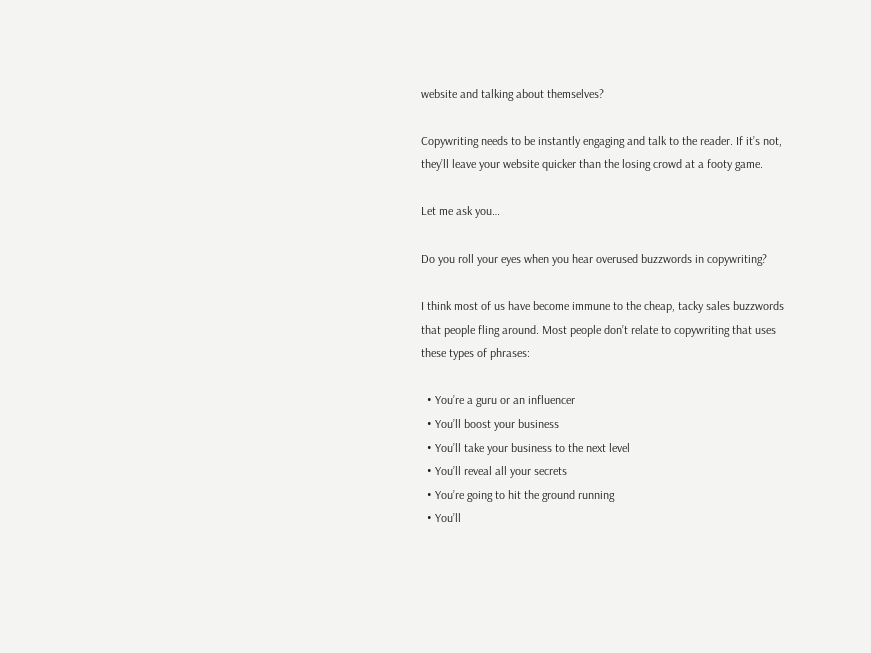website and talking about themselves?

Copywriting needs to be instantly engaging and talk to the reader. If it’s not, they’ll leave your website quicker than the losing crowd at a footy game.

Let me ask you…

Do you roll your eyes when you hear overused buzzwords in copywriting?

I think most of us have become immune to the cheap, tacky sales buzzwords that people fling around. Most people don’t relate to copywriting that uses these types of phrases:

  • You’re a guru or an influencer
  • You’ll boost your business
  • You’ll take your business to the next level
  • You’ll reveal all your secrets
  • You’re going to hit the ground running
  • You’ll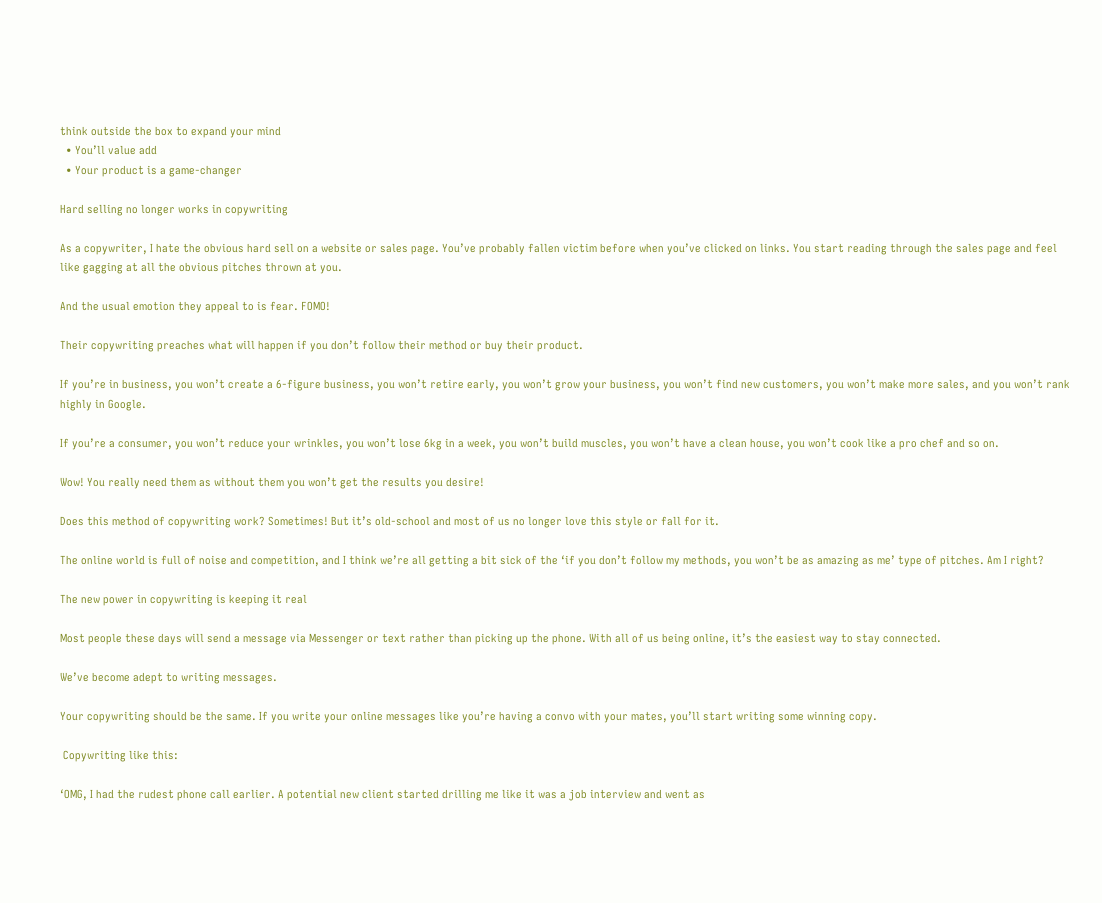think outside the box to expand your mind
  • You’ll value add
  • Your product is a game-changer

Hard selling no longer works in copywriting

As a copywriter, I hate the obvious hard sell on a website or sales page. You’ve probably fallen victim before when you’ve clicked on links. You start reading through the sales page and feel like gagging at all the obvious pitches thrown at you.

And the usual emotion they appeal to is fear. FOMO!

Their copywriting preaches what will happen if you don’t follow their method or buy their product.

If you’re in business, you won’t create a 6-figure business, you won’t retire early, you won’t grow your business, you won’t find new customers, you won’t make more sales, and you won’t rank highly in Google.

If you’re a consumer, you won’t reduce your wrinkles, you won’t lose 6kg in a week, you won’t build muscles, you won’t have a clean house, you won’t cook like a pro chef and so on.

Wow! You really need them as without them you won’t get the results you desire!

Does this method of copywriting work? Sometimes! But it’s old-school and most of us no longer love this style or fall for it.

The online world is full of noise and competition, and I think we’re all getting a bit sick of the ‘if you don’t follow my methods, you won’t be as amazing as me’ type of pitches. Am I right?

The new power in copywriting is keeping it real

Most people these days will send a message via Messenger or text rather than picking up the phone. With all of us being online, it’s the easiest way to stay connected.

We’ve become adept to writing messages.

Your copywriting should be the same. If you write your online messages like you’re having a convo with your mates, you’ll start writing some winning copy.

 Copywriting like this:

‘OMG, I had the rudest phone call earlier. A potential new client started drilling me like it was a job interview and went as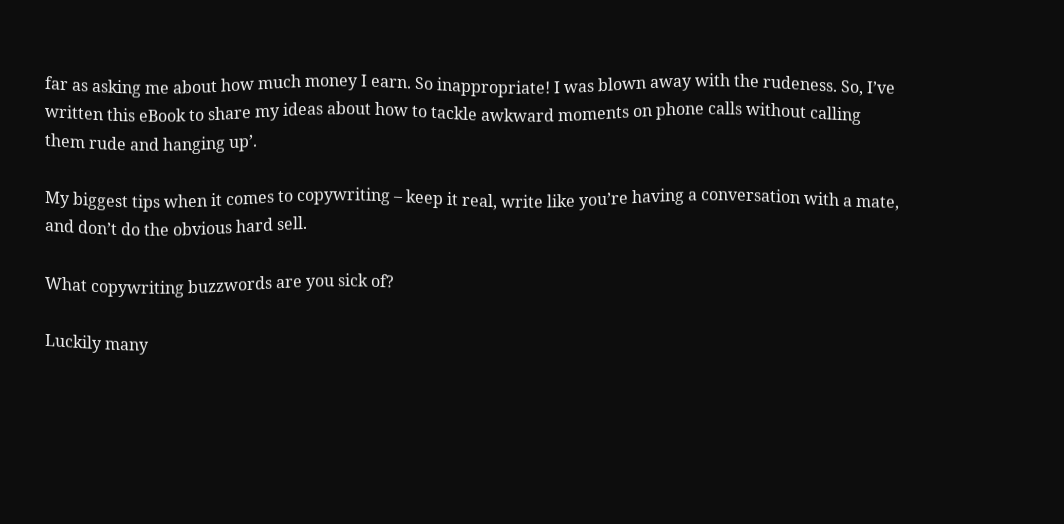far as asking me about how much money I earn. So inappropriate! I was blown away with the rudeness. So, I’ve written this eBook to share my ideas about how to tackle awkward moments on phone calls without calling them rude and hanging up’.

My biggest tips when it comes to copywriting – keep it real, write like you’re having a conversation with a mate, and don’t do the obvious hard sell.

What copywriting buzzwords are you sick of?

Luckily many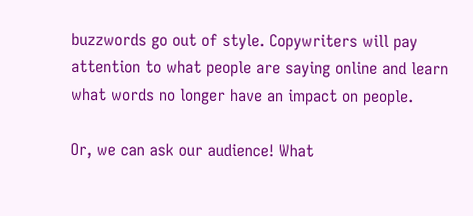buzzwords go out of style. Copywriters will pay attention to what people are saying online and learn what words no longer have an impact on people.

Or, we can ask our audience! What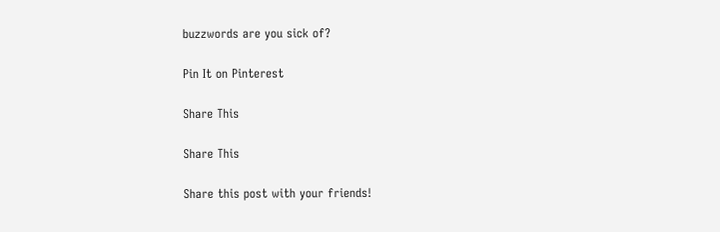buzzwords are you sick of?

Pin It on Pinterest

Share This

Share This

Share this post with your friends!